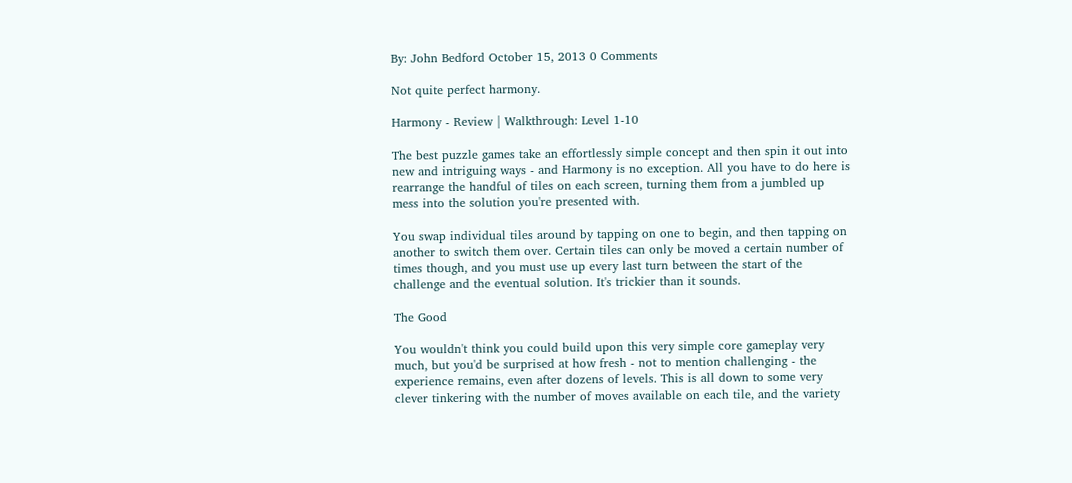By: John Bedford October 15, 2013 0 Comments

Not quite perfect harmony.

Harmony - Review | Walkthrough: Level 1-10

The best puzzle games take an effortlessly simple concept and then spin it out into new and intriguing ways - and Harmony is no exception. All you have to do here is rearrange the handful of tiles on each screen, turning them from a jumbled up mess into the solution you're presented with.

You swap individual tiles around by tapping on one to begin, and then tapping on another to switch them over. Certain tiles can only be moved a certain number of times though, and you must use up every last turn between the start of the challenge and the eventual solution. It's trickier than it sounds.

The Good

You wouldn't think you could build upon this very simple core gameplay very much, but you'd be surprised at how fresh - not to mention challenging - the experience remains, even after dozens of levels. This is all down to some very clever tinkering with the number of moves available on each tile, and the variety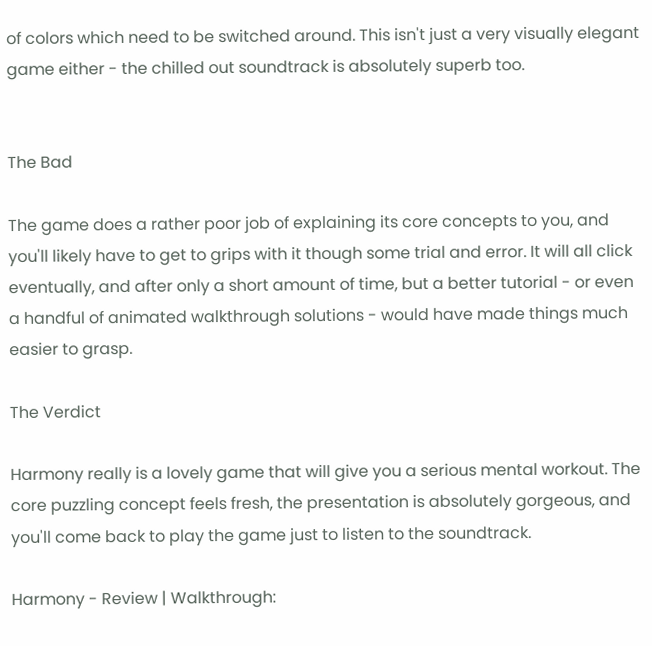of colors which need to be switched around. This isn't just a very visually elegant game either - the chilled out soundtrack is absolutely superb too.


The Bad

The game does a rather poor job of explaining its core concepts to you, and you'll likely have to get to grips with it though some trial and error. It will all click eventually, and after only a short amount of time, but a better tutorial - or even a handful of animated walkthrough solutions - would have made things much easier to grasp.

The Verdict

Harmony really is a lovely game that will give you a serious mental workout. The core puzzling concept feels fresh, the presentation is absolutely gorgeous, and you'll come back to play the game just to listen to the soundtrack.

Harmony - Review | Walkthrough: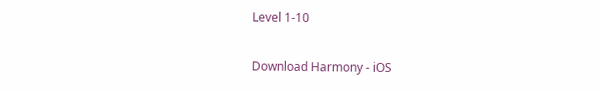Level 1-10

Download Harmony - iOS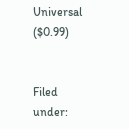Universal ($0.99)


Filed under: